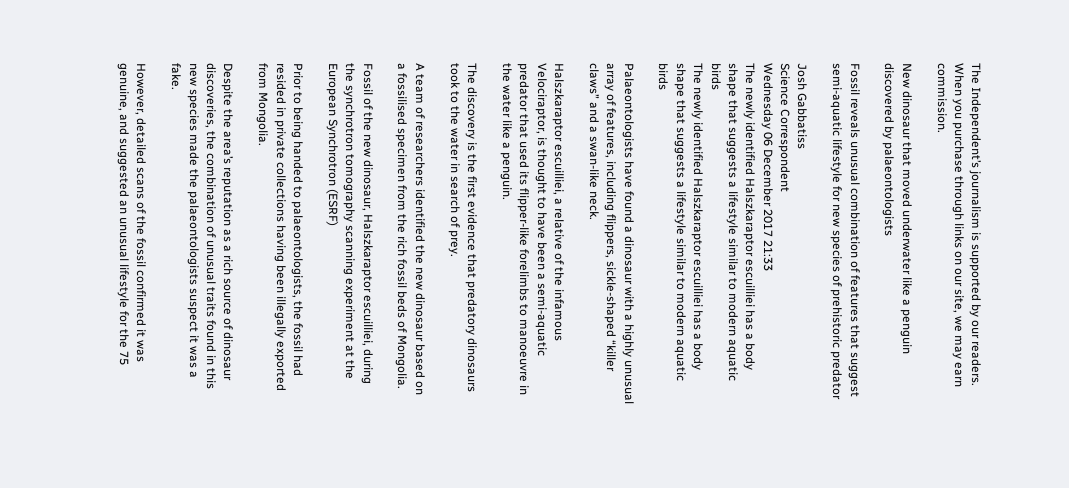The Independent’s journalism is supported by our readers. When you purchase through links on our site, we may earn commission.

New dinosaur that moved underwater like a penguin discovered by palaeontologists

Fossil reveals unusual combination of features that suggest semi-aquatic lifestyle for new species of prehistoric predator

Josh Gabbatiss
Science Correspondent
Wednesday 06 December 2017 21:33
The newly identified Halszkaraptor escuilliei has a body shape that suggests a lifestyle similar to modern aquatic birds
The newly identified Halszkaraptor escuilliei has a body shape that suggests a lifestyle similar to modern aquatic birds

Palaeontologists have found a dinosaur with a highly unusual array of features, including flippers, sickle-shaped “killer claws” and a swan-like neck.

Halszkaraptor escuilliei, a relative of the infamous Velociraptor, is thought to have been a semi-aquatic predator that used its flipper-like forelimbs to manoeuvre in the water like a penguin.

The discovery is the first evidence that predatory dinosaurs took to the water in search of prey.

A team of researchers identified the new dinosaur based on a fossilised specimen from the rich fossil beds of Mongolia.

Fossil of the new dinosaur, Halszkaraptor escuilliei, during the synchrotron tomography scanning experiment at the European Synchrotron (ESRF)

Prior to being handed to palaeontologists, the fossil had resided in private collections having been illegally exported from Mongolia.

Despite the area’s reputation as a rich source of dinosaur discoveries, the combination of unusual traits found in this new species made the palaeontologists suspect it was a fake.

However, detailed scans of the fossil confirmed it was genuine, and suggested an unusual lifestyle for the 75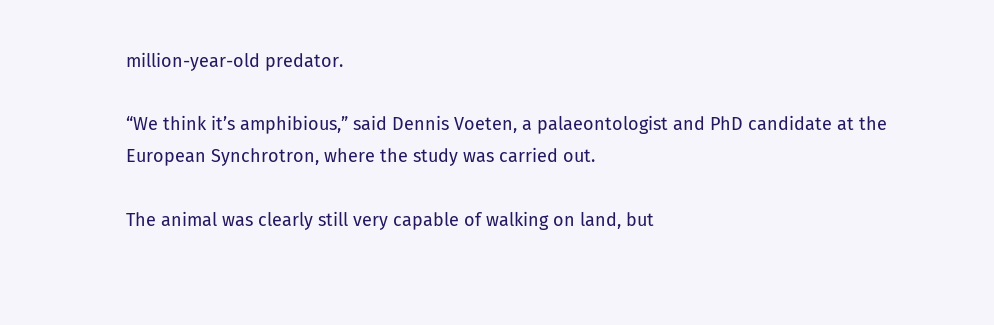million-year-old predator.

“We think it’s amphibious,” said Dennis Voeten, a palaeontologist and PhD candidate at the European Synchrotron, where the study was carried out.

The animal was clearly still very capable of walking on land, but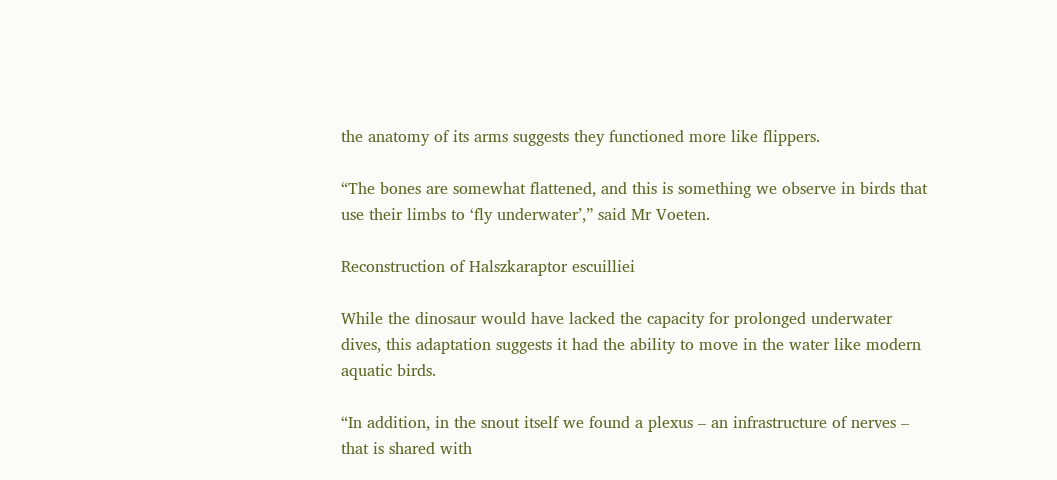the anatomy of its arms suggests they functioned more like flippers.

“The bones are somewhat flattened, and this is something we observe in birds that use their limbs to ‘fly underwater’,” said Mr Voeten.

Reconstruction of Halszkaraptor escuilliei

While the dinosaur would have lacked the capacity for prolonged underwater dives, this adaptation suggests it had the ability to move in the water like modern aquatic birds.

“In addition, in the snout itself we found a plexus – an infrastructure of nerves – that is shared with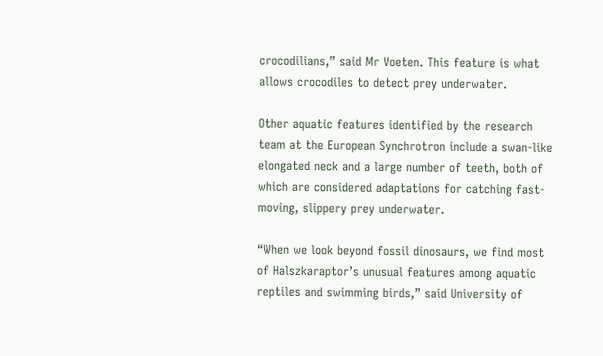crocodilians,” said Mr Voeten. This feature is what allows crocodiles to detect prey underwater.

Other aquatic features identified by the research team at the European Synchrotron include a swan-like elongated neck and a large number of teeth, both of which are considered adaptations for catching fast-moving, slippery prey underwater.

“When we look beyond fossil dinosaurs, we find most of Halszkaraptor’s unusual features among aquatic reptiles and swimming birds,” said University of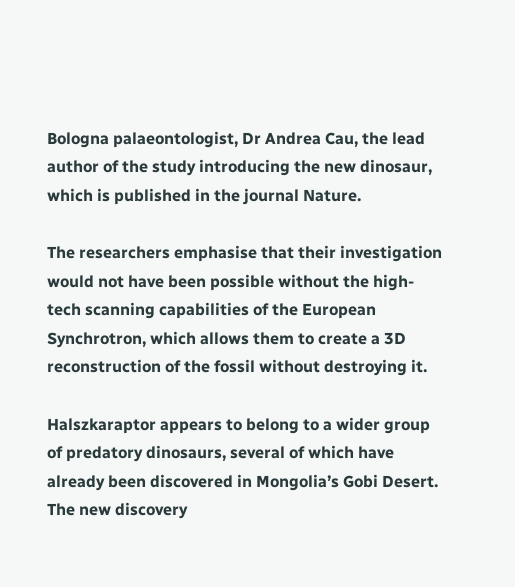Bologna palaeontologist, Dr Andrea Cau, the lead author of the study introducing the new dinosaur, which is published in the journal Nature.

The researchers emphasise that their investigation would not have been possible without the high-tech scanning capabilities of the European Synchrotron, which allows them to create a 3D reconstruction of the fossil without destroying it.

Halszkaraptor appears to belong to a wider group of predatory dinosaurs, several of which have already been discovered in Mongolia’s Gobi Desert. The new discovery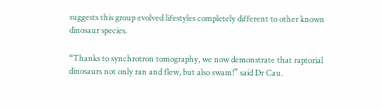suggests this group evolved lifestyles completely different to other known dinosaur species.

“Thanks to synchrotron tomography, we now demonstrate that raptorial dinosaurs not only ran and flew, but also swam!” said Dr Cau.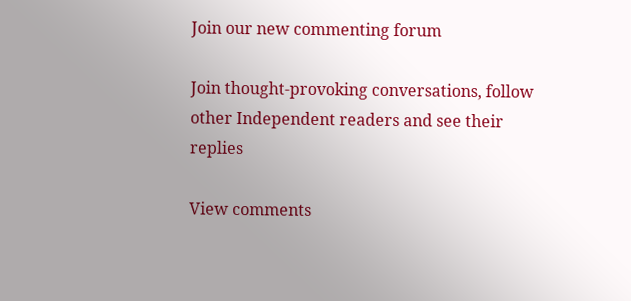Join our new commenting forum

Join thought-provoking conversations, follow other Independent readers and see their replies

View comments